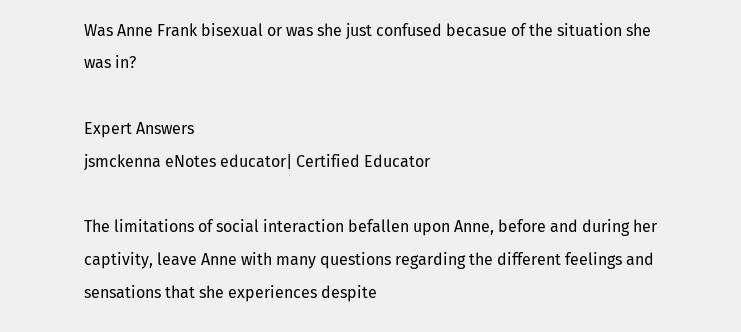Was Anne Frank bisexual or was she just confused becasue of the situation she was in?

Expert Answers
jsmckenna eNotes educator| Certified Educator

The limitations of social interaction befallen upon Anne, before and during her captivity, leave Anne with many questions regarding the different feelings and sensations that she experiences despite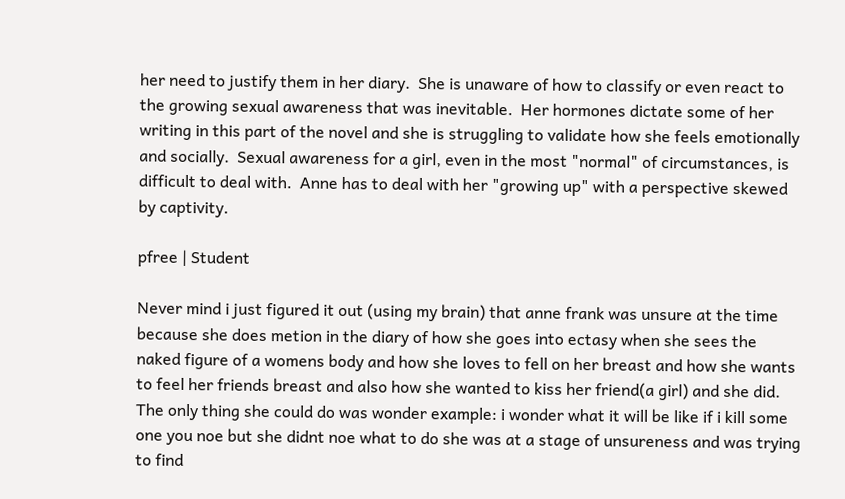her need to justify them in her diary.  She is unaware of how to classify or even react to the growing sexual awareness that was inevitable.  Her hormones dictate some of her writing in this part of the novel and she is struggling to validate how she feels emotionally and socially.  Sexual awareness for a girl, even in the most "normal" of circumstances, is difficult to deal with.  Anne has to deal with her "growing up" with a perspective skewed by captivity.

pfree | Student

Never mind i just figured it out (using my brain) that anne frank was unsure at the time because she does metion in the diary of how she goes into ectasy when she sees the naked figure of a womens body and how she loves to fell on her breast and how she wants to feel her friends breast and also how she wanted to kiss her friend(a girl) and she did. The only thing she could do was wonder example: i wonder what it will be like if i kill some one you noe but she didnt noe what to do she was at a stage of unsureness and was trying to find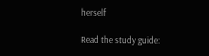herself

Read the study guide: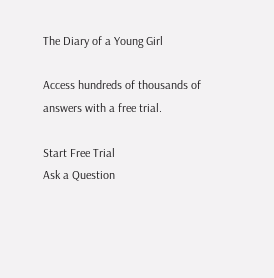The Diary of a Young Girl

Access hundreds of thousands of answers with a free trial.

Start Free Trial
Ask a Question